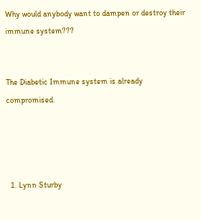Why would anybody want to dampen or destroy their immune system???


The Diabetic Immune system is already compromised.




  1. Lynn Sturby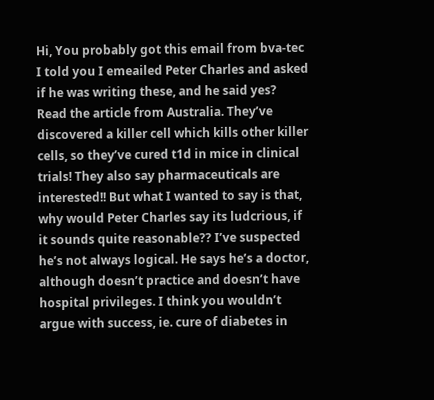Hi, You probably got this email from bva-tec I told you I emeailed Peter Charles and asked if he was writing these, and he said yes? Read the article from Australia. They’ve discovered a killer cell which kills other killer cells, so they’ve cured t1d in mice in clinical trials! They also say pharmaceuticals are interested!! But what I wanted to say is that, why would Peter Charles say its ludcrious, if it sounds quite reasonable?? I’ve suspected he’s not always logical. He says he’s a doctor, although doesn’t practice and doesn’t have hospital privileges. I think you wouldn’t argue with success, ie. cure of diabetes in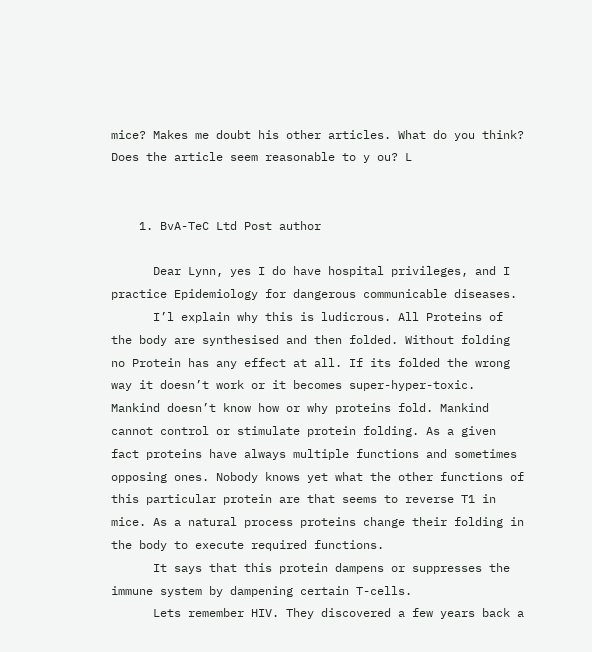mice? Makes me doubt his other articles. What do you think? Does the article seem reasonable to y ou? L


    1. BvA-TeC Ltd Post author

      Dear Lynn, yes I do have hospital privileges, and I practice Epidemiology for dangerous communicable diseases.
      I’l explain why this is ludicrous. All Proteins of the body are synthesised and then folded. Without folding no Protein has any effect at all. If its folded the wrong way it doesn’t work or it becomes super-hyper-toxic. Mankind doesn’t know how or why proteins fold. Mankind cannot control or stimulate protein folding. As a given fact proteins have always multiple functions and sometimes opposing ones. Nobody knows yet what the other functions of this particular protein are that seems to reverse T1 in mice. As a natural process proteins change their folding in the body to execute required functions.
      It says that this protein dampens or suppresses the immune system by dampening certain T-cells.
      Lets remember HIV. They discovered a few years back a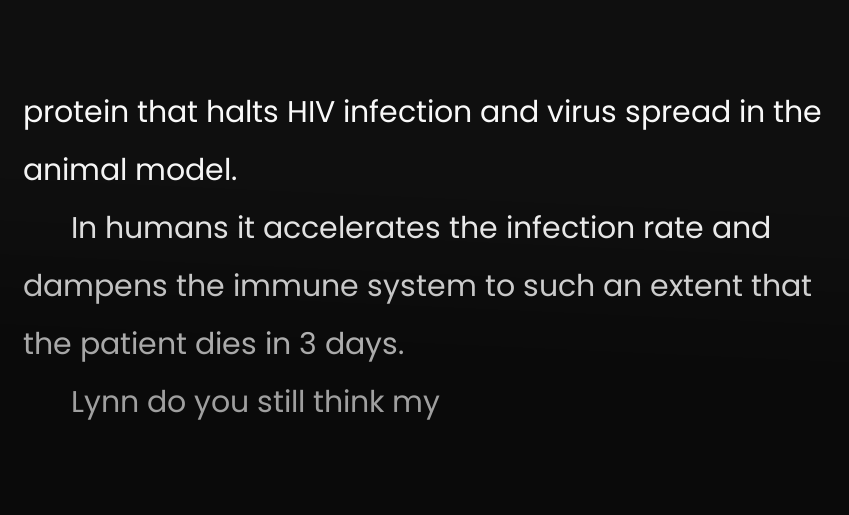protein that halts HIV infection and virus spread in the animal model.
      In humans it accelerates the infection rate and dampens the immune system to such an extent that the patient dies in 3 days.
      Lynn do you still think my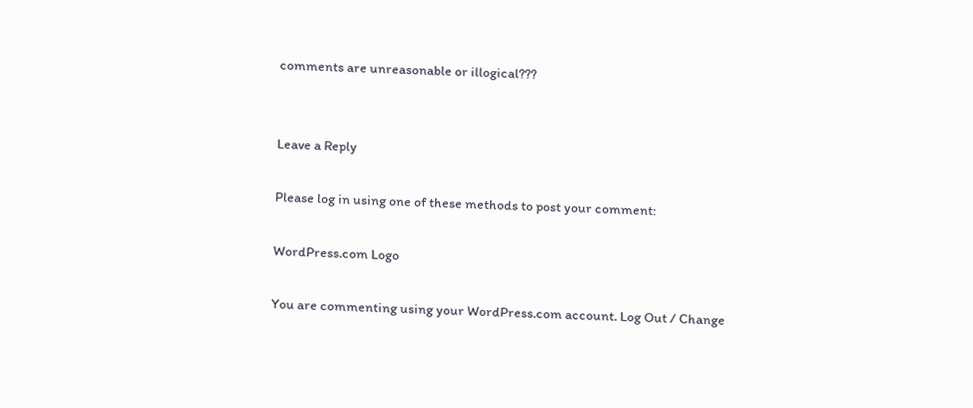comments are unreasonable or illogical???


Leave a Reply

Please log in using one of these methods to post your comment:

WordPress.com Logo

You are commenting using your WordPress.com account. Log Out / Change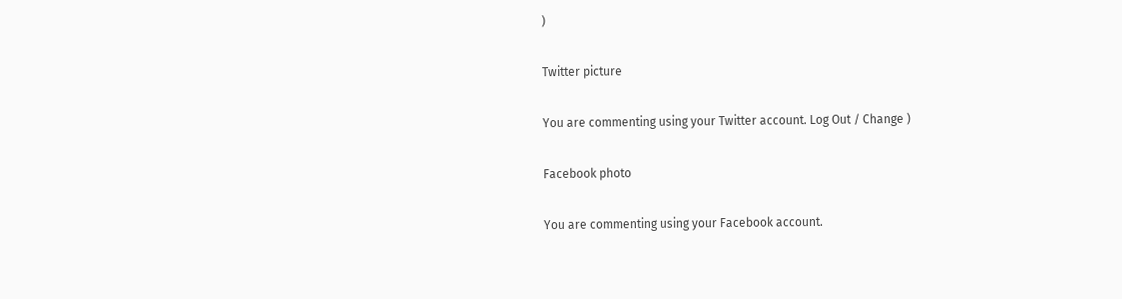)

Twitter picture

You are commenting using your Twitter account. Log Out / Change )

Facebook photo

You are commenting using your Facebook account.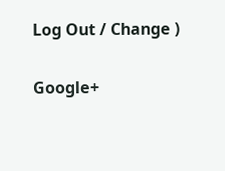Log Out / Change )

Google+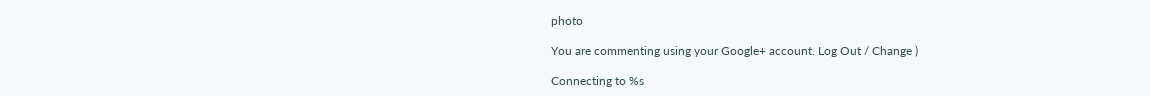photo

You are commenting using your Google+ account. Log Out / Change )

Connecting to %s